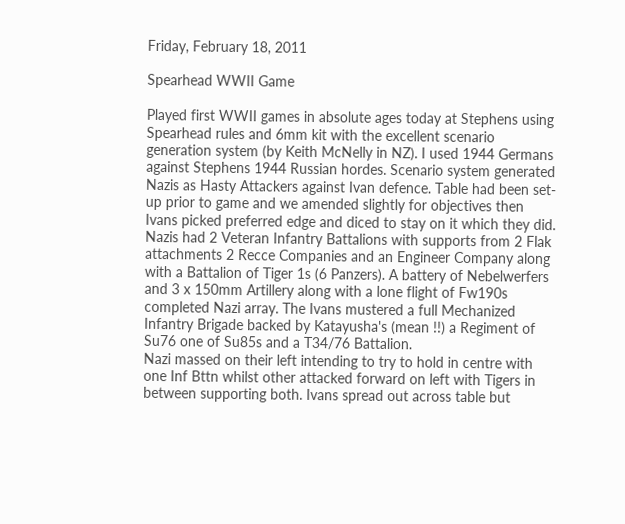Friday, February 18, 2011

Spearhead WWII Game

Played first WWII games in absolute ages today at Stephens using Spearhead rules and 6mm kit with the excellent scenario generation system (by Keith McNelly in NZ). I used 1944 Germans against Stephens 1944 Russian hordes. Scenario system generated Nazis as Hasty Attackers against Ivan defence. Table had been set-up prior to game and we amended slightly for objectives then Ivans picked preferred edge and diced to stay on it which they did. Nazis had 2 Veteran Infantry Battalions with supports from 2 Flak attachments 2 Recce Companies and an Engineer Company along with a Battalion of Tiger 1s (6 Panzers). A battery of Nebelwerfers and 3 x 150mm Artillery along with a lone flight of Fw190s completed Nazi array. The Ivans mustered a full Mechanized Infantry Brigade backed by Katayusha's (mean !!) a Regiment of Su76 one of Su85s and a T34/76 Battalion.
Nazi massed on their left intending to try to hold in centre with one Inf Bttn whilst other attacked forward on left with Tigers in between supporting both. Ivans spread out across table but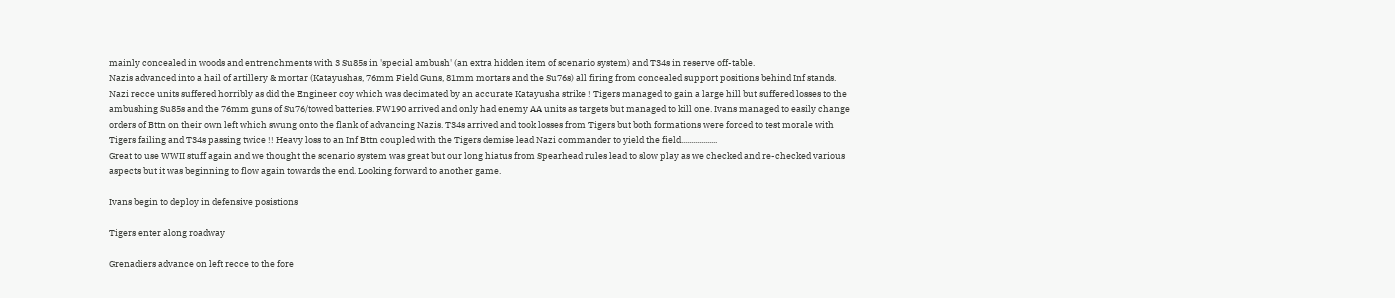mainly concealed in woods and entrenchments with 3 Su85s in 'special ambush' (an extra hidden item of scenario system) and T34s in reserve off-table.
Nazis advanced into a hail of artillery & mortar (Katayushas, 76mm Field Guns, 81mm mortars and the Su76s) all firing from concealed support positions behind Inf stands. Nazi recce units suffered horribly as did the Engineer coy which was decimated by an accurate Katayusha strike ! Tigers managed to gain a large hill but suffered losses to the ambushing Su85s and the 76mm guns of Su76/towed batteries. FW190 arrived and only had enemy AA units as targets but managed to kill one. Ivans managed to easily change orders of Bttn on their own left which swung onto the flank of advancing Nazis. T34s arrived and took losses from Tigers but both formations were forced to test morale with Tigers failing and T34s passing twice !! Heavy loss to an Inf Bttn coupled with the Tigers demise lead Nazi commander to yield the field..................
Great to use WWII stuff again and we thought the scenario system was great but our long hiatus from Spearhead rules lead to slow play as we checked and re-checked various aspects but it was beginning to flow again towards the end. Looking forward to another game.

Ivans begin to deploy in defensive posistions

Tigers enter along roadway

Grenadiers advance on left recce to the fore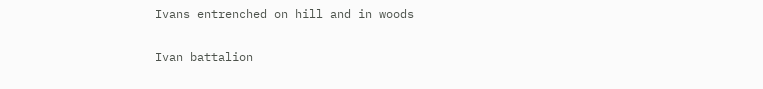Ivans entrenched on hill and in woods

Ivan battalion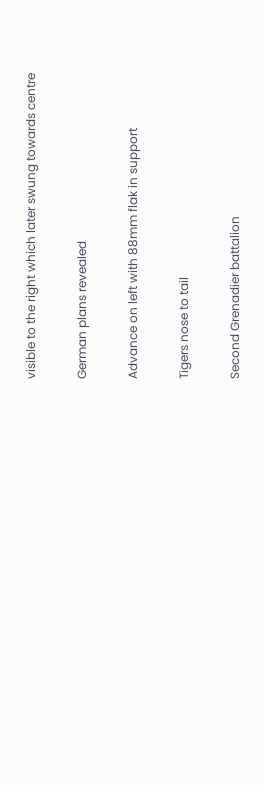visible to the right which later swung towards centre

German plans revealed

Advance on left with 88mm flak in support

Tigers nose to tail

Second Grenadier battalion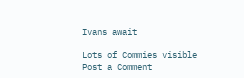Ivans await

Lots of Commies visible
Post a Comment